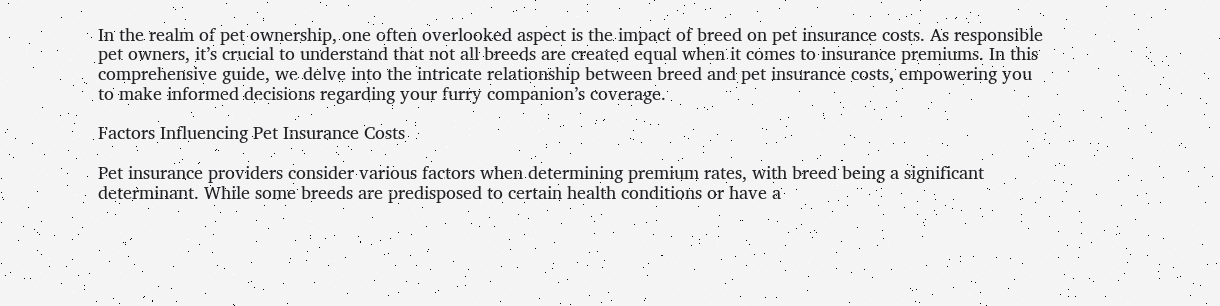In the realm of pet ownership, one often overlooked aspect is the impact of breed on pet insurance costs. As responsible pet owners, it’s crucial to understand that not all breeds are created equal when it comes to insurance premiums. In this comprehensive guide, we delve into the intricate relationship between breed and pet insurance costs, empowering you to make informed decisions regarding your furry companion’s coverage.

Factors Influencing Pet Insurance Costs

Pet insurance providers consider various factors when determining premium rates, with breed being a significant determinant. While some breeds are predisposed to certain health conditions or have a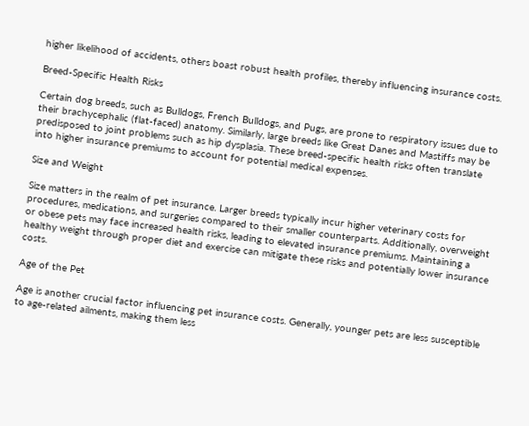higher likelihood of accidents, others boast robust health profiles, thereby influencing insurance costs.

Breed-Specific Health Risks

Certain dog breeds, such as Bulldogs, French Bulldogs, and Pugs, are prone to respiratory issues due to their brachycephalic (flat-faced) anatomy. Similarly, large breeds like Great Danes and Mastiffs may be predisposed to joint problems such as hip dysplasia. These breed-specific health risks often translate into higher insurance premiums to account for potential medical expenses.

Size and Weight

Size matters in the realm of pet insurance. Larger breeds typically incur higher veterinary costs for procedures, medications, and surgeries compared to their smaller counterparts. Additionally, overweight or obese pets may face increased health risks, leading to elevated insurance premiums. Maintaining a healthy weight through proper diet and exercise can mitigate these risks and potentially lower insurance costs.

Age of the Pet

Age is another crucial factor influencing pet insurance costs. Generally, younger pets are less susceptible to age-related ailments, making them less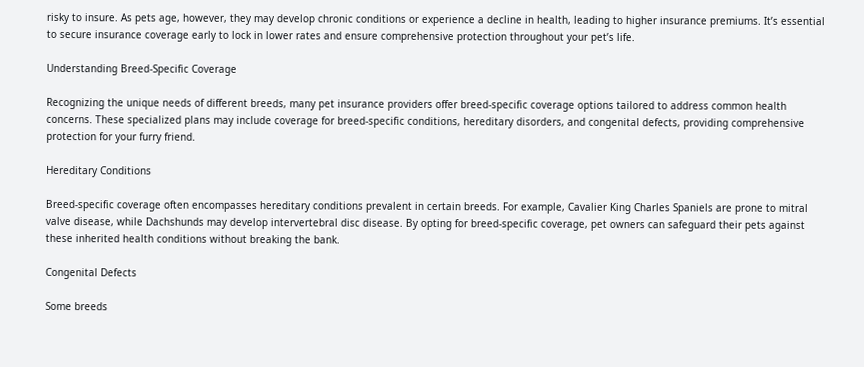risky to insure. As pets age, however, they may develop chronic conditions or experience a decline in health, leading to higher insurance premiums. It’s essential to secure insurance coverage early to lock in lower rates and ensure comprehensive protection throughout your pet’s life.

Understanding Breed-Specific Coverage

Recognizing the unique needs of different breeds, many pet insurance providers offer breed-specific coverage options tailored to address common health concerns. These specialized plans may include coverage for breed-specific conditions, hereditary disorders, and congenital defects, providing comprehensive protection for your furry friend.

Hereditary Conditions

Breed-specific coverage often encompasses hereditary conditions prevalent in certain breeds. For example, Cavalier King Charles Spaniels are prone to mitral valve disease, while Dachshunds may develop intervertebral disc disease. By opting for breed-specific coverage, pet owners can safeguard their pets against these inherited health conditions without breaking the bank.

Congenital Defects

Some breeds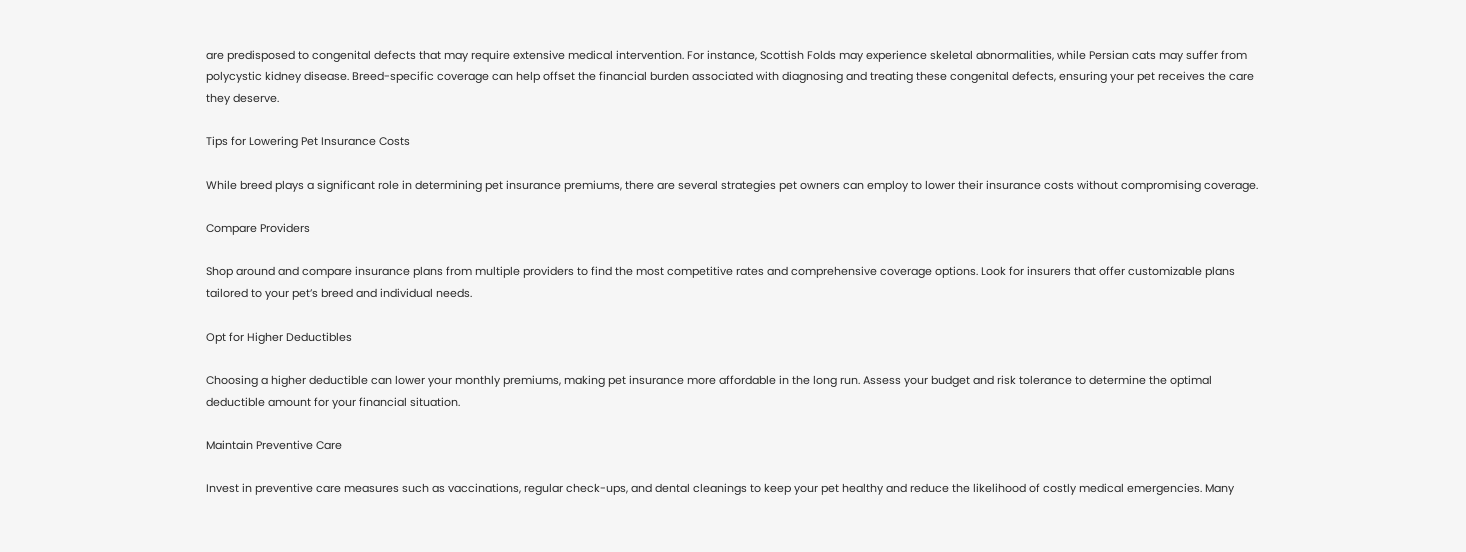are predisposed to congenital defects that may require extensive medical intervention. For instance, Scottish Folds may experience skeletal abnormalities, while Persian cats may suffer from polycystic kidney disease. Breed-specific coverage can help offset the financial burden associated with diagnosing and treating these congenital defects, ensuring your pet receives the care they deserve.

Tips for Lowering Pet Insurance Costs

While breed plays a significant role in determining pet insurance premiums, there are several strategies pet owners can employ to lower their insurance costs without compromising coverage.

Compare Providers

Shop around and compare insurance plans from multiple providers to find the most competitive rates and comprehensive coverage options. Look for insurers that offer customizable plans tailored to your pet’s breed and individual needs.

Opt for Higher Deductibles

Choosing a higher deductible can lower your monthly premiums, making pet insurance more affordable in the long run. Assess your budget and risk tolerance to determine the optimal deductible amount for your financial situation.

Maintain Preventive Care

Invest in preventive care measures such as vaccinations, regular check-ups, and dental cleanings to keep your pet healthy and reduce the likelihood of costly medical emergencies. Many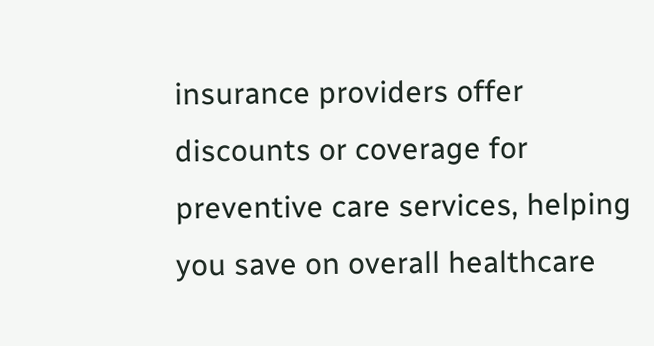insurance providers offer discounts or coverage for preventive care services, helping you save on overall healthcare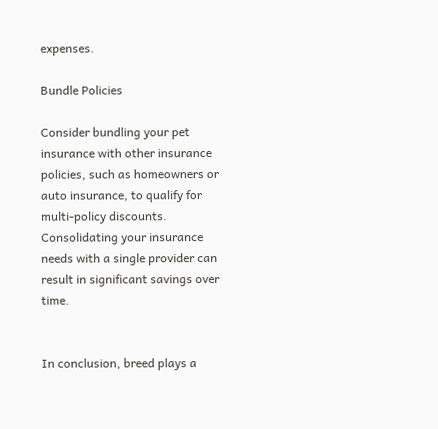expenses.

Bundle Policies

Consider bundling your pet insurance with other insurance policies, such as homeowners or auto insurance, to qualify for multi-policy discounts. Consolidating your insurance needs with a single provider can result in significant savings over time.


In conclusion, breed plays a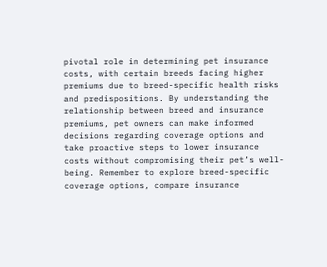pivotal role in determining pet insurance costs, with certain breeds facing higher premiums due to breed-specific health risks and predispositions. By understanding the relationship between breed and insurance premiums, pet owners can make informed decisions regarding coverage options and take proactive steps to lower insurance costs without compromising their pet’s well-being. Remember to explore breed-specific coverage options, compare insurance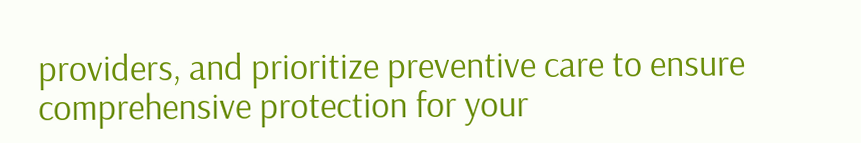providers, and prioritize preventive care to ensure comprehensive protection for your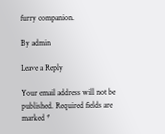furry companion.

By admin

Leave a Reply

Your email address will not be published. Required fields are marked *